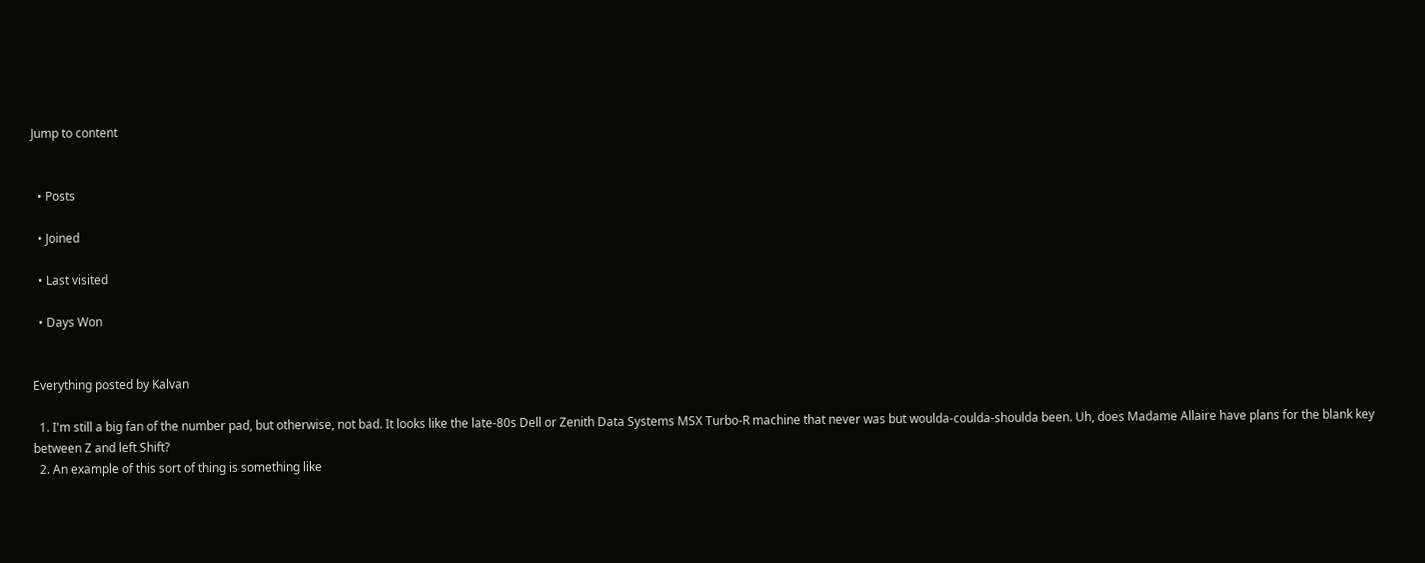Jump to content


  • Posts

  • Joined

  • Last visited

  • Days Won


Everything posted by Kalvan

  1. I'm still a big fan of the number pad, but otherwise, not bad. It looks like the late-80s Dell or Zenith Data Systems MSX Turbo-R machine that never was but woulda-coulda-shoulda been. Uh, does Madame Allaire have plans for the blank key between Z and left Shift?
  2. An example of this sort of thing is something like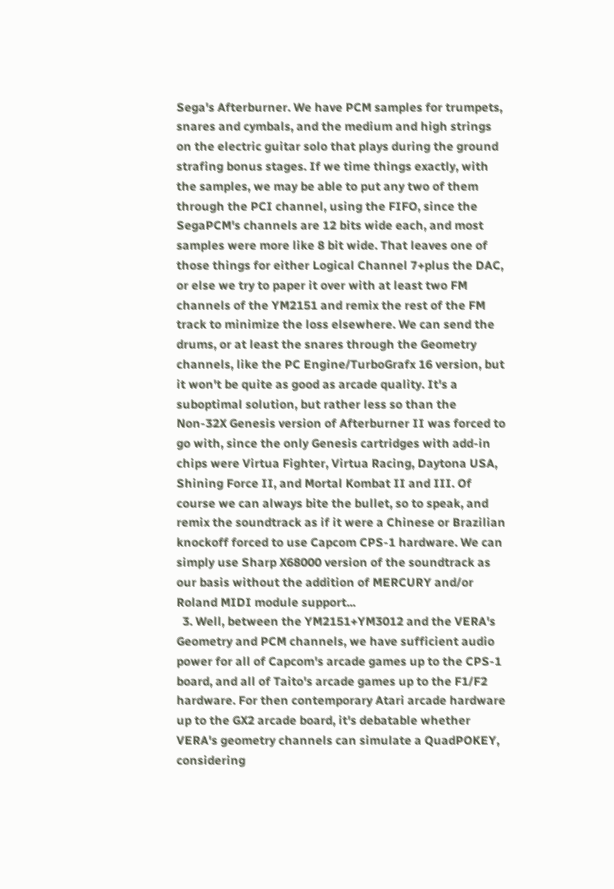Sega's Afterburner. We have PCM samples for trumpets, snares and cymbals, and the medium and high strings on the electric guitar solo that plays during the ground strafing bonus stages. If we time things exactly, with the samples, we may be able to put any two of them through the PCI channel, using the FIFO, since the SegaPCM's channels are 12 bits wide each, and most samples were more like 8 bit wide. That leaves one of those things for either Logical Channel 7+plus the DAC, or else we try to paper it over with at least two FM channels of the YM2151 and remix the rest of the FM track to minimize the loss elsewhere. We can send the drums, or at least the snares through the Geometry channels, like the PC Engine/TurboGrafx 16 version, but it won't be quite as good as arcade quality. It's a suboptimal solution, but rather less so than the Non-32X Genesis version of Afterburner II was forced to go with, since the only Genesis cartridges with add-in chips were Virtua Fighter, Virtua Racing, Daytona USA, Shining Force II, and Mortal Kombat II and III. Of course we can always bite the bullet, so to speak, and remix the soundtrack as if it were a Chinese or Brazilian knockoff forced to use Capcom CPS-1 hardware. We can simply use Sharp X68000 version of the soundtrack as our basis without the addition of MERCURY and/or Roland MIDI module support...
  3. Well, between the YM2151+YM3012 and the VERA's Geometry and PCM channels, we have sufficient audio power for all of Capcom's arcade games up to the CPS-1 board, and all of Taito's arcade games up to the F1/F2 hardware. For then contemporary Atari arcade hardware up to the GX2 arcade board, it's debatable whether VERA's geometry channels can simulate a QuadPOKEY, considering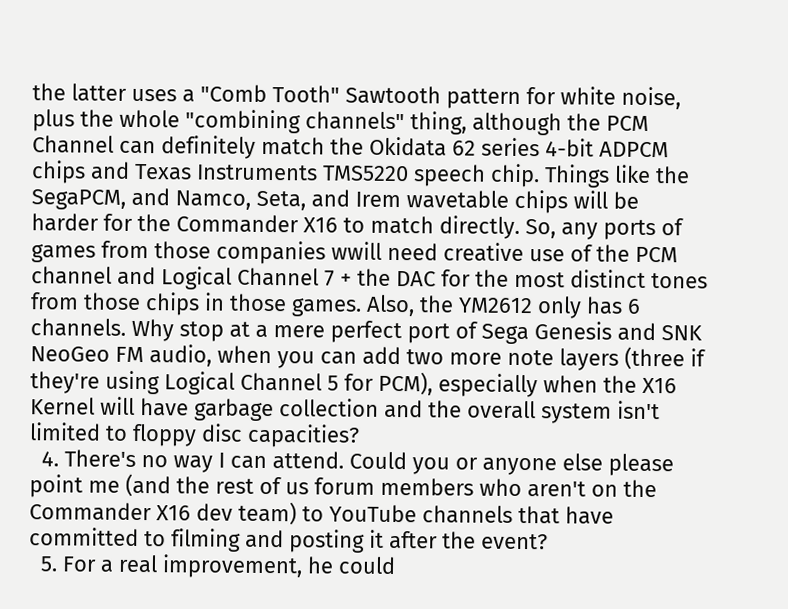the latter uses a "Comb Tooth" Sawtooth pattern for white noise, plus the whole "combining channels" thing, although the PCM Channel can definitely match the Okidata 62 series 4-bit ADPCM chips and Texas Instruments TMS5220 speech chip. Things like the SegaPCM, and Namco, Seta, and Irem wavetable chips will be harder for the Commander X16 to match directly. So, any ports of games from those companies wwill need creative use of the PCM channel and Logical Channel 7 + the DAC for the most distinct tones from those chips in those games. Also, the YM2612 only has 6 channels. Why stop at a mere perfect port of Sega Genesis and SNK NeoGeo FM audio, when you can add two more note layers (three if they're using Logical Channel 5 for PCM), especially when the X16 Kernel will have garbage collection and the overall system isn't limited to floppy disc capacities?
  4. There's no way I can attend. Could you or anyone else please point me (and the rest of us forum members who aren't on the Commander X16 dev team) to YouTube channels that have committed to filming and posting it after the event?
  5. For a real improvement, he could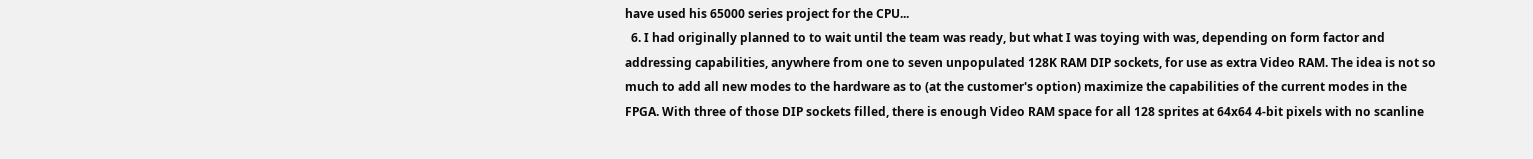have used his 65000 series project for the CPU...
  6. I had originally planned to to wait until the team was ready, but what I was toying with was, depending on form factor and addressing capabilities, anywhere from one to seven unpopulated 128K RAM DIP sockets, for use as extra Video RAM. The idea is not so much to add all new modes to the hardware as to (at the customer's option) maximize the capabilities of the current modes in the FPGA. With three of those DIP sockets filled, there is enough Video RAM space for all 128 sprites at 64x64 4-bit pixels with no scanline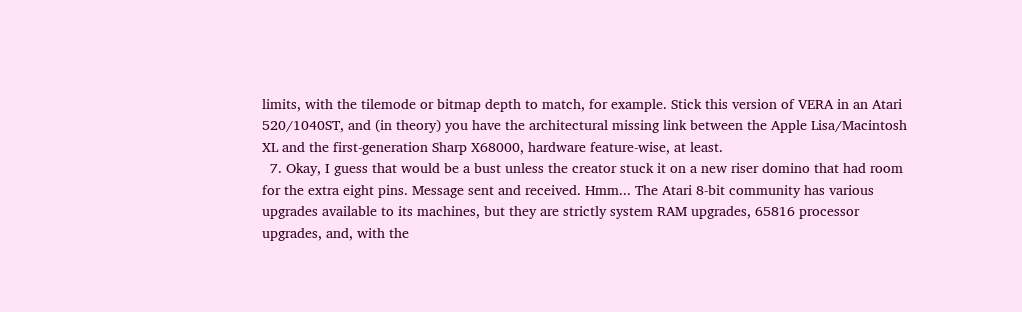limits, with the tilemode or bitmap depth to match, for example. Stick this version of VERA in an Atari 520/1040ST, and (in theory) you have the architectural missing link between the Apple Lisa/Macintosh XL and the first-generation Sharp X68000, hardware feature-wise, at least.
  7. Okay, I guess that would be a bust unless the creator stuck it on a new riser domino that had room for the extra eight pins. Message sent and received. Hmm... The Atari 8-bit community has various upgrades available to its machines, but they are strictly system RAM upgrades, 65816 processor upgrades, and, with the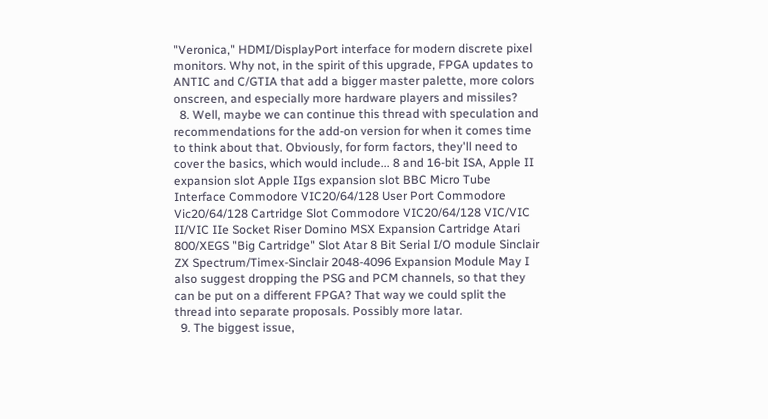"Veronica," HDMI/DisplayPort interface for modern discrete pixel monitors. Why not, in the spirit of this upgrade, FPGA updates to ANTIC and C/GTIA that add a bigger master palette, more colors onscreen, and especially more hardware players and missiles?
  8. Well, maybe we can continue this thread with speculation and recommendations for the add-on version for when it comes time to think about that. Obviously, for form factors, they'll need to cover the basics, which would include... 8 and 16-bit ISA, Apple II expansion slot Apple IIgs expansion slot BBC Micro Tube Interface Commodore VIC20/64/128 User Port Commodore Vic20/64/128 Cartridge Slot Commodore VIC20/64/128 VIC/VIC II/VIC IIe Socket Riser Domino MSX Expansion Cartridge Atari 800/XEGS "Big Cartridge" Slot Atar 8 Bit Serial I/O module Sinclair ZX Spectrum/Timex-Sinclair 2048-4096 Expansion Module May I also suggest dropping the PSG and PCM channels, so that they can be put on a different FPGA? That way we could split the thread into separate proposals. Possibly more latar.
  9. The biggest issue,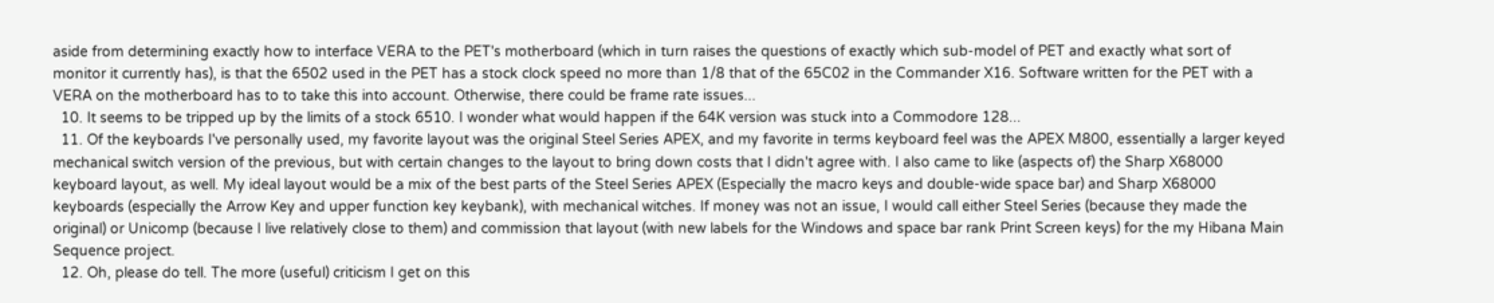aside from determining exactly how to interface VERA to the PET's motherboard (which in turn raises the questions of exactly which sub-model of PET and exactly what sort of monitor it currently has), is that the 6502 used in the PET has a stock clock speed no more than 1/8 that of the 65C02 in the Commander X16. Software written for the PET with a VERA on the motherboard has to to take this into account. Otherwise, there could be frame rate issues...
  10. It seems to be tripped up by the limits of a stock 6510. I wonder what would happen if the 64K version was stuck into a Commodore 128...
  11. Of the keyboards I've personally used, my favorite layout was the original Steel Series APEX, and my favorite in terms keyboard feel was the APEX M800, essentially a larger keyed mechanical switch version of the previous, but with certain changes to the layout to bring down costs that I didn't agree with. I also came to like (aspects of) the Sharp X68000 keyboard layout, as well. My ideal layout would be a mix of the best parts of the Steel Series APEX (Especially the macro keys and double-wide space bar) and Sharp X68000 keyboards (especially the Arrow Key and upper function key keybank), with mechanical witches. If money was not an issue, I would call either Steel Series (because they made the original) or Unicomp (because I live relatively close to them) and commission that layout (with new labels for the Windows and space bar rank Print Screen keys) for the my Hibana Main Sequence project.
  12. Oh, please do tell. The more (useful) criticism I get on this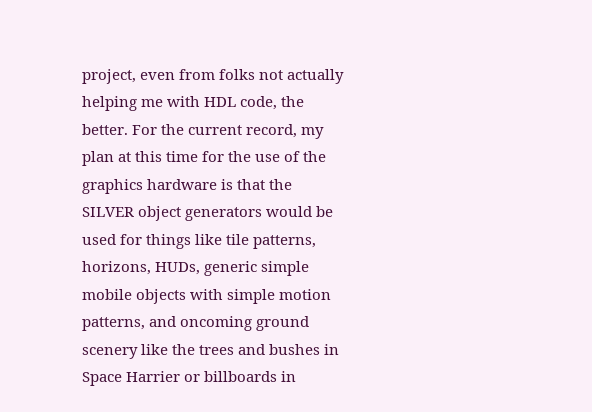project, even from folks not actually helping me with HDL code, the better. For the current record, my plan at this time for the use of the graphics hardware is that the SILVER object generators would be used for things like tile patterns, horizons, HUDs, generic simple mobile objects with simple motion patterns, and oncoming ground scenery like the trees and bushes in Space Harrier or billboards in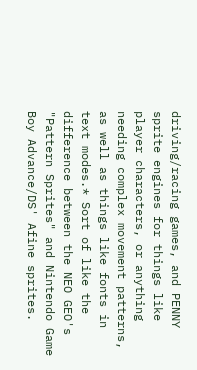driving/racing games, and PENNY sprite engines for things like player characters, or anything needing complex movement patterns, as well as things like fonts in text modes.* Sort of like the difference between the NEO GEO's "Pattern Sprites" and Nintendo Game Boy Advance/DS' Afine sprites.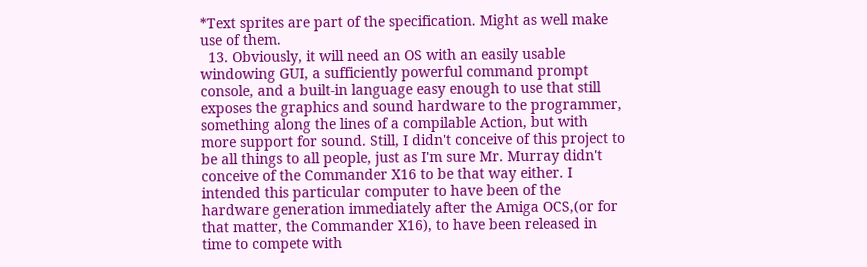*Text sprites are part of the specification. Might as well make use of them.
  13. Obviously, it will need an OS with an easily usable windowing GUI, a sufficiently powerful command prompt console, and a built-in language easy enough to use that still exposes the graphics and sound hardware to the programmer, something along the lines of a compilable Action, but with more support for sound. Still, I didn't conceive of this project to be all things to all people, just as I'm sure Mr. Murray didn't conceive of the Commander X16 to be that way either. I intended this particular computer to have been of the hardware generation immediately after the Amiga OCS,(or for that matter, the Commander X16), to have been released in time to compete with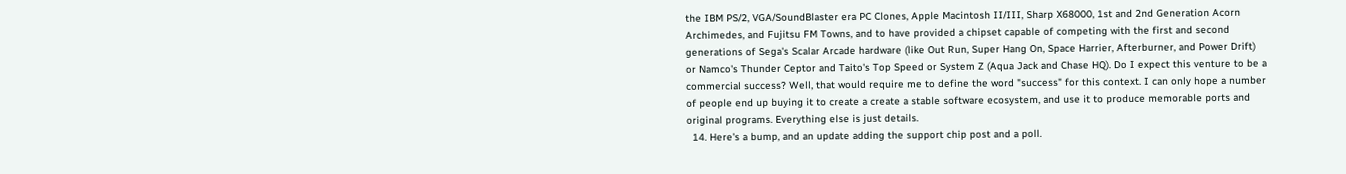the IBM PS/2, VGA/SoundBlaster era PC Clones, Apple Macintosh II/III, Sharp X68000, 1st and 2nd Generation Acorn Archimedes, and Fujitsu FM Towns, and to have provided a chipset capable of competing with the first and second generations of Sega's Scalar Arcade hardware (like Out Run, Super Hang On, Space Harrier, Afterburner, and Power Drift) or Namco's Thunder Ceptor and Taito's Top Speed or System Z (Aqua Jack and Chase HQ). Do I expect this venture to be a commercial success? Well, that would require me to define the word "success" for this context. I can only hope a number of people end up buying it to create a create a stable software ecosystem, and use it to produce memorable ports and original programs. Everything else is just details.
  14. Here's a bump, and an update adding the support chip post and a poll.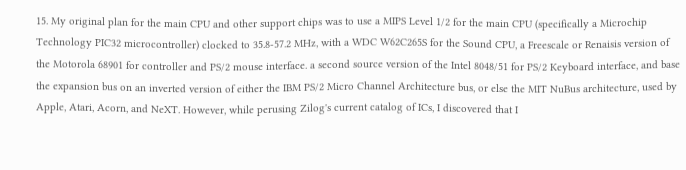15. My original plan for the main CPU and other support chips was to use a MIPS Level 1/2 for the main CPU (specifically a Microchip Technology PIC32 microcontroller) clocked to 35.8-57.2 MHz, with a WDC W62C265S for the Sound CPU, a Freescale or Renaisis version of the Motorola 68901 for controller and PS/2 mouse interface. a second source version of the Intel 8048/51 for PS/2 Keyboard interface, and base the expansion bus on an inverted version of either the IBM PS/2 Micro Channel Architecture bus, or else the MIT NuBus architecture, used by Apple, Atari, Acorn, and NeXT. However, while perusing Zilog's current catalog of ICs, I discovered that I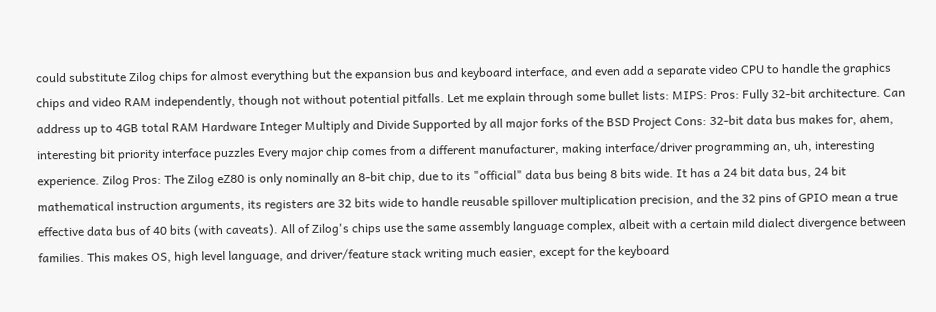could substitute Zilog chips for almost everything but the expansion bus and keyboard interface, and even add a separate video CPU to handle the graphics chips and video RAM independently, though not without potential pitfalls. Let me explain through some bullet lists: MIPS: Pros: Fully 32-bit architecture. Can address up to 4GB total RAM Hardware Integer Multiply and Divide Supported by all major forks of the BSD Project Cons: 32-bit data bus makes for, ahem, interesting bit priority interface puzzles Every major chip comes from a different manufacturer, making interface/driver programming an, uh, interesting experience. Zilog Pros: The Zilog eZ80 is only nominally an 8-bit chip, due to its "official" data bus being 8 bits wide. It has a 24 bit data bus, 24 bit mathematical instruction arguments, its registers are 32 bits wide to handle reusable spillover multiplication precision, and the 32 pins of GPIO mean a true effective data bus of 40 bits (with caveats). All of Zilog's chips use the same assembly language complex, albeit with a certain mild dialect divergence between families. This makes OS, high level language, and driver/feature stack writing much easier, except for the keyboard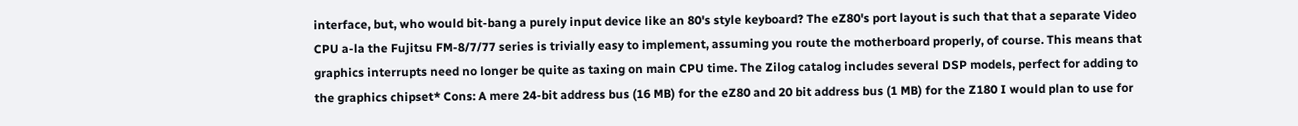interface, but, who would bit-bang a purely input device like an 80's style keyboard? The eZ80's port layout is such that that a separate Video CPU a-la the Fujitsu FM-8/7/77 series is trivially easy to implement, assuming you route the motherboard properly, of course. This means that graphics interrupts need no longer be quite as taxing on main CPU time. The Zilog catalog includes several DSP models, perfect for adding to the graphics chipset* Cons: A mere 24-bit address bus (16 MB) for the eZ80 and 20 bit address bus (1 MB) for the Z180 I would plan to use for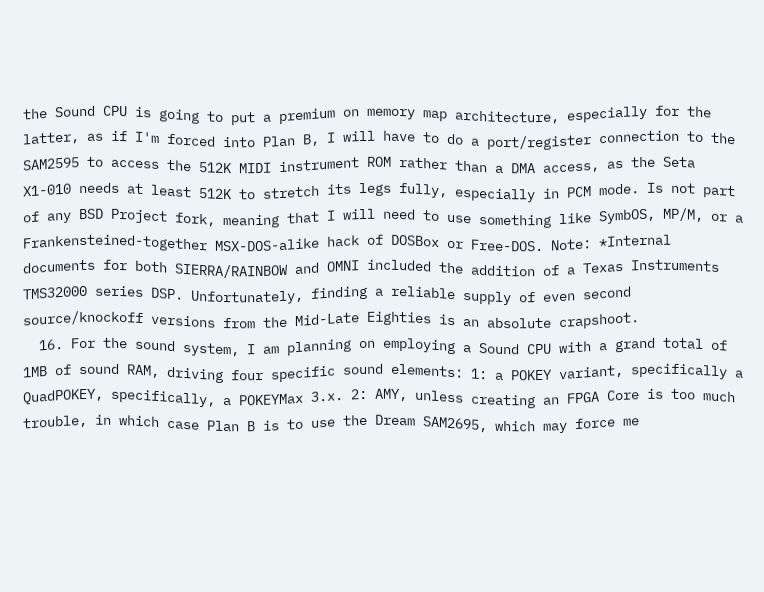the Sound CPU is going to put a premium on memory map architecture, especially for the latter, as if I'm forced into Plan B, I will have to do a port/register connection to the SAM2595 to access the 512K MIDI instrument ROM rather than a DMA access, as the Seta X1-010 needs at least 512K to stretch its legs fully, especially in PCM mode. Is not part of any BSD Project fork, meaning that I will need to use something like SymbOS, MP/M, or a Frankensteined-together MSX-DOS-alike hack of DOSBox or Free-DOS. Note: *Internal documents for both SIERRA/RAINBOW and OMNI included the addition of a Texas Instruments TMS32000 series DSP. Unfortunately, finding a reliable supply of even second source/knockoff versions from the Mid-Late Eighties is an absolute crapshoot.
  16. For the sound system, I am planning on employing a Sound CPU with a grand total of 1MB of sound RAM, driving four specific sound elements: 1: a POKEY variant, specifically a QuadPOKEY, specifically, a POKEYMax 3.x. 2: AMY, unless creating an FPGA Core is too much trouble, in which case Plan B is to use the Dream SAM2695, which may force me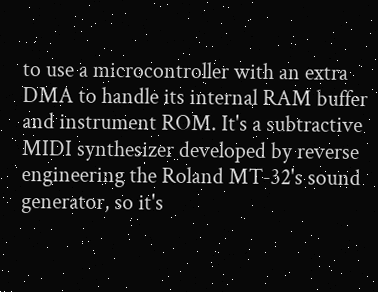to use a microcontroller with an extra DMA to handle its internal RAM buffer and instrument ROM. It's a subtractive MIDI synthesizer developed by reverse engineering the Roland MT-32's sound generator, so it's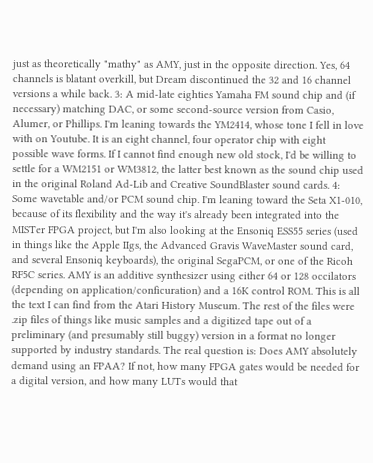just as theoretically "mathy" as AMY, just in the opposite direction. Yes, 64 channels is blatant overkill, but Dream discontinued the 32 and 16 channel versions a while back. 3: A mid-late eighties Yamaha FM sound chip and (if necessary) matching DAC, or some second-source version from Casio, Alumer, or Phillips. I'm leaning towards the YM2414, whose tone I fell in love with on Youtube. It is an eight channel, four operator chip with eight possible wave forms. If I cannot find enough new old stock, I'd be willing to settle for a WM2151 or WM3812, the latter best known as the sound chip used in the original Roland Ad-Lib and Creative SoundBlaster sound cards. 4: Some wavetable and/or PCM sound chip. I'm leaning toward the Seta X1-010, because of its flexibility and the way it's already been integrated into the MISTer FPGA project, but I'm also looking at the Ensoniq ESS55 series (used in things like the Apple IIgs, the Advanced Gravis WaveMaster sound card, and several Ensoniq keyboards), the original SegaPCM, or one of the Ricoh RF5C series. AMY is an additive synthesizer using either 64 or 128 occilators (depending on application/conficuration) and a 16K control ROM. This is all the text I can find from the Atari History Museum. The rest of the files were .zip files of things like music samples and a digitized tape out of a preliminary (and presumably still buggy) version in a format no longer supported by industry standards. The real question is: Does AMY absolutely demand using an FPAA? If not, how many FPGA gates would be needed for a digital version, and how many LUTs would that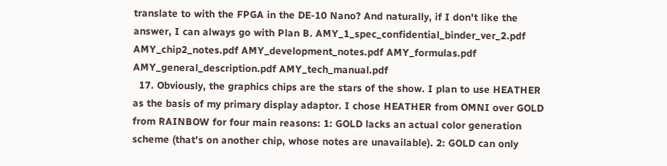translate to with the FPGA in the DE-10 Nano? And naturally, if I don't like the answer, I can always go with Plan B. AMY_1_spec_confidential_binder_ver_2.pdf AMY_chip2_notes.pdf AMY_development_notes.pdf AMY_formulas.pdf AMY_general_description.pdf AMY_tech_manual.pdf
  17. Obviously, the graphics chips are the stars of the show. I plan to use HEATHER as the basis of my primary display adaptor. I chose HEATHER from OMNI over GOLD from RAINBOW for four main reasons: 1: GOLD lacks an actual color generation scheme (that's on another chip, whose notes are unavailable). 2: GOLD can only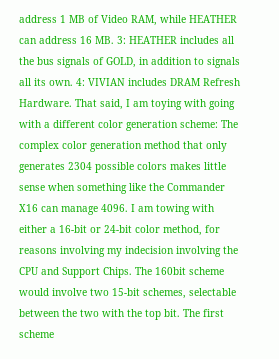address 1 MB of Video RAM, while HEATHER can address 16 MB. 3: HEATHER includes all the bus signals of GOLD, in addition to signals all its own. 4: VIVIAN includes DRAM Refresh Hardware. That said, I am toying with going with a different color generation scheme: The complex color generation method that only generates 2304 possible colors makes little sense when something like the Commander X16 can manage 4096. I am towing with either a 16-bit or 24-bit color method, for reasons involving my indecision involving the CPU and Support Chips. The 160bit scheme would involve two 15-bit schemes, selectable between the two with the top bit. The first scheme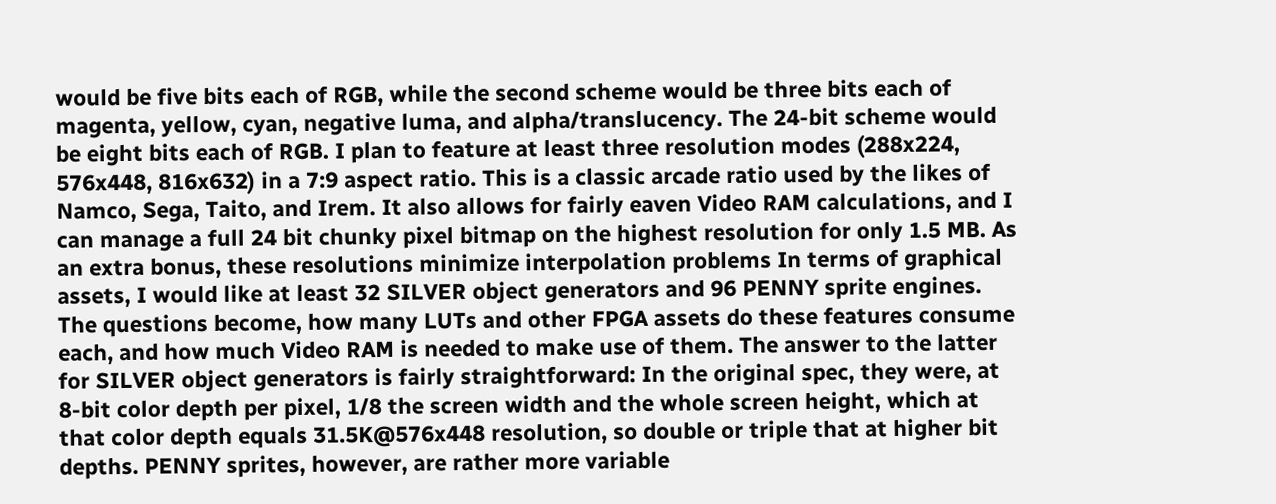would be five bits each of RGB, while the second scheme would be three bits each of magenta, yellow, cyan, negative luma, and alpha/translucency. The 24-bit scheme would be eight bits each of RGB. I plan to feature at least three resolution modes (288x224, 576x448, 816x632) in a 7:9 aspect ratio. This is a classic arcade ratio used by the likes of Namco, Sega, Taito, and Irem. It also allows for fairly eaven Video RAM calculations, and I can manage a full 24 bit chunky pixel bitmap on the highest resolution for only 1.5 MB. As an extra bonus, these resolutions minimize interpolation problems In terms of graphical assets, I would like at least 32 SILVER object generators and 96 PENNY sprite engines. The questions become, how many LUTs and other FPGA assets do these features consume each, and how much Video RAM is needed to make use of them. The answer to the latter for SILVER object generators is fairly straightforward: In the original spec, they were, at 8-bit color depth per pixel, 1/8 the screen width and the whole screen height, which at that color depth equals 31.5K@576x448 resolution, so double or triple that at higher bit depths. PENNY sprites, however, are rather more variable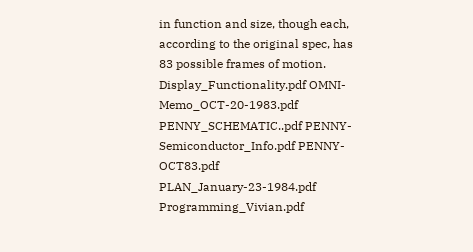in function and size, though each, according to the original spec, has 83 possible frames of motion. Display_Functionality.pdf OMNI-Memo_OCT-20-1983.pdf PENNY_SCHEMATIC..pdf PENNY-Semiconductor_Info.pdf PENNY-OCT83.pdf PLAN_January-23-1984.pdf Programming_Vivian.pdf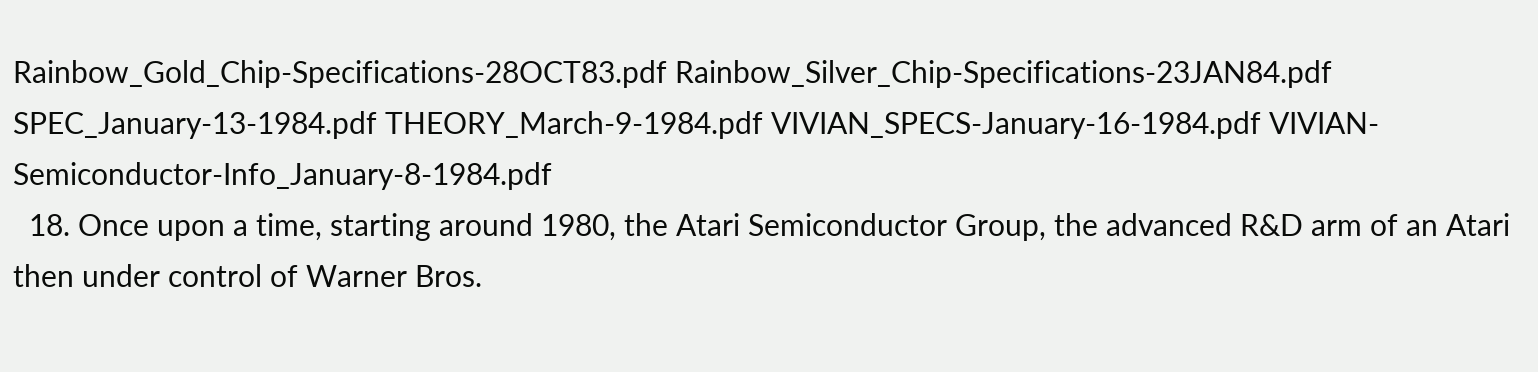Rainbow_Gold_Chip-Specifications-28OCT83.pdf Rainbow_Silver_Chip-Specifications-23JAN84.pdf SPEC_January-13-1984.pdf THEORY_March-9-1984.pdf VIVIAN_SPECS-January-16-1984.pdf VIVIAN-Semiconductor-Info_January-8-1984.pdf
  18. Once upon a time, starting around 1980, the Atari Semiconductor Group, the advanced R&D arm of an Atari then under control of Warner Bros.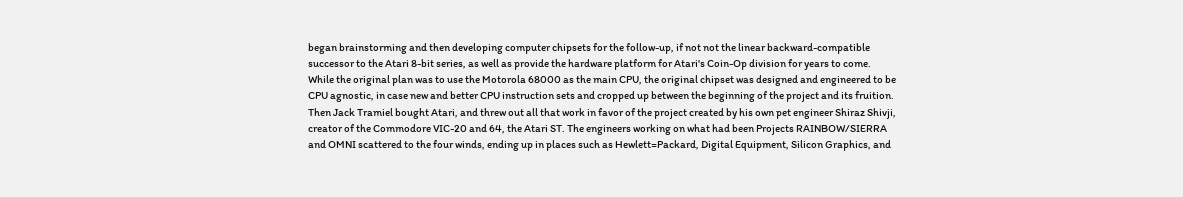began brainstorming and then developing computer chipsets for the follow-up, if not not the linear backward-compatible successor to the Atari 8-bit series, as well as provide the hardware platform for Atari's Coin-Op division for years to come. While the original plan was to use the Motorola 68000 as the main CPU, the original chipset was designed and engineered to be CPU agnostic, in case new and better CPU instruction sets and cropped up between the beginning of the project and its fruition. Then Jack Tramiel bought Atari, and threw out all that work in favor of the project created by his own pet engineer Shiraz Shivji, creator of the Commodore VIC-20 and 64, the Atari ST. The engineers working on what had been Projects RAINBOW/SIERRA and OMNI scattered to the four winds, ending up in places such as Hewlett=Packard, Digital Equipment, Silicon Graphics, and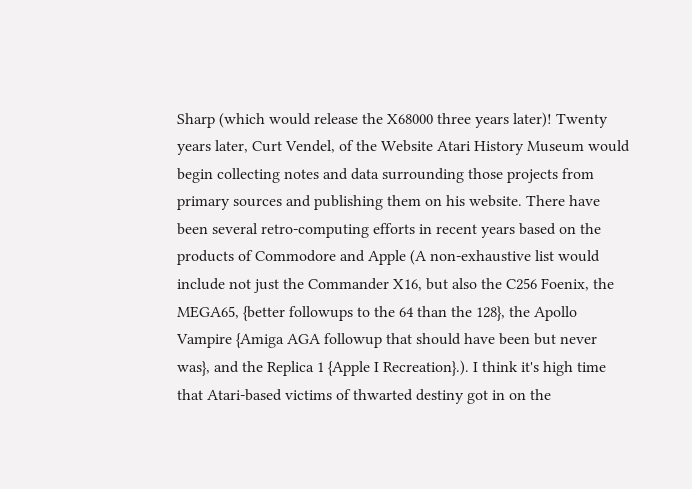Sharp (which would release the X68000 three years later)! Twenty years later, Curt Vendel, of the Website Atari History Museum would begin collecting notes and data surrounding those projects from primary sources and publishing them on his website. There have been several retro-computing efforts in recent years based on the products of Commodore and Apple (A non-exhaustive list would include not just the Commander X16, but also the C256 Foenix, the MEGA65, {better followups to the 64 than the 128}, the Apollo Vampire {Amiga AGA followup that should have been but never was}, and the Replica 1 {Apple I Recreation}.). I think it's high time that Atari-based victims of thwarted destiny got in on the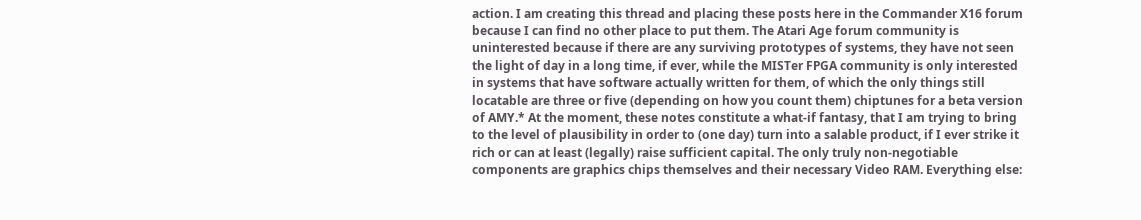action. I am creating this thread and placing these posts here in the Commander X16 forum because I can find no other place to put them. The Atari Age forum community is uninterested because if there are any surviving prototypes of systems, they have not seen the light of day in a long time, if ever, while the MISTer FPGA community is only interested in systems that have software actually written for them, of which the only things still locatable are three or five (depending on how you count them) chiptunes for a beta version of AMY.* At the moment, these notes constitute a what-if fantasy, that I am trying to bring to the level of plausibility in order to (one day) turn into a salable product, if I ever strike it rich or can at least (legally) raise sufficient capital. The only truly non-negotiable components are graphics chips themselves and their necessary Video RAM. Everything else: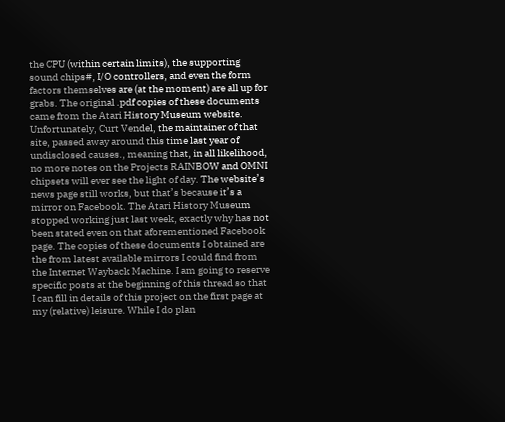the CPU (within certain limits), the supporting sound chips#, I/O controllers, and even the form factors themselves are (at the moment) are all up for grabs. The original .pdf copies of these documents came from the Atari History Museum website. Unfortunately, Curt Vendel, the maintainer of that site, passed away around this time last year of undisclosed causes., meaning that, in all likelihood, no more notes on the Projects RAINBOW and OMNI chipsets will ever see the light of day. The website’s news page still works, but that’s because it’s a mirror on Facebook. The Atari History Museum stopped working just last week, exactly why has not been stated even on that aforementioned Facebook page. The copies of these documents I obtained are the from latest available mirrors I could find from the Internet Wayback Machine. I am going to reserve specific posts at the beginning of this thread so that I can fill in details of this project on the first page at my (relative) leisure. While I do plan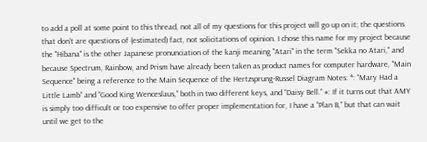to add a poll at some point to this thread, not all of my questions for this project will go up on it; the questions that don’t are questions of (estimated) fact, not solicitations of opinion. I chose this name for my project because the "Hibana" is the other Japanese pronunciation of the kanji meaning "Atari" in the term "Sekka no Atari," and because Spectrum, Rainbow, and Prism have already been taken as product names for computer hardware, "Main Sequence" being a reference to the Main Sequence of the Hertzsprung-Russel Diagram Notes: *: “Mary Had a Little Lamb” and “Good King Wenceslaus,” both in two different keys, and “Daisy Bell.” #: If it turns out that AMY is simply too difficult or too expensive to offer proper implementation for, I have a “Plan B,” but that can wait until we get to the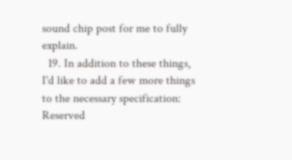sound chip post for me to fully explain.
  19. In addition to these things, I'd like to add a few more things to the necessary specification: Reserved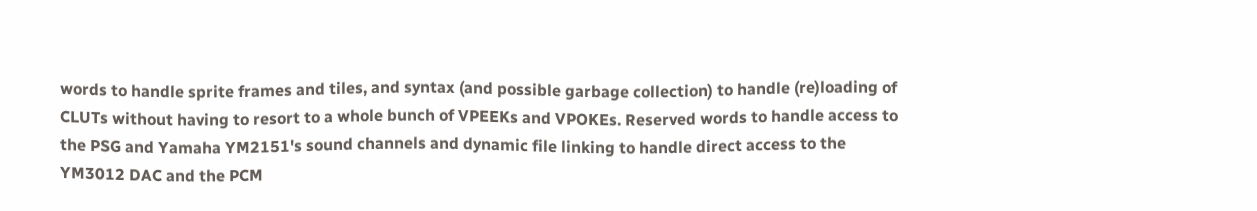words to handle sprite frames and tiles, and syntax (and possible garbage collection) to handle (re)loading of CLUTs without having to resort to a whole bunch of VPEEKs and VPOKEs. Reserved words to handle access to the PSG and Yamaha YM2151's sound channels and dynamic file linking to handle direct access to the YM3012 DAC and the PCM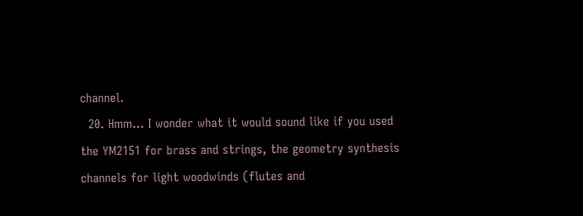channel.
  20. Hmm... I wonder what it would sound like if you used the YM2151 for brass and strings, the geometry synthesis channels for light woodwinds (flutes and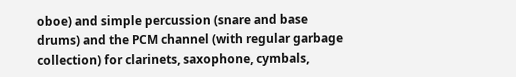oboe) and simple percussion (snare and base drums) and the PCM channel (with regular garbage collection) for clarinets, saxophone, cymbals,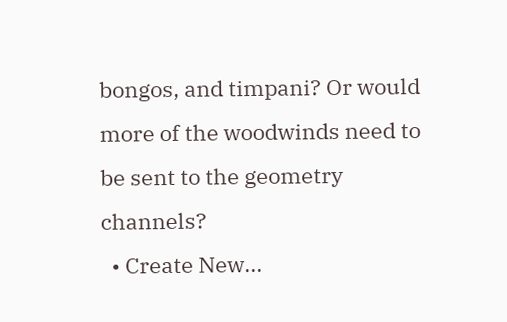bongos, and timpani? Or would more of the woodwinds need to be sent to the geometry channels?
  • Create New...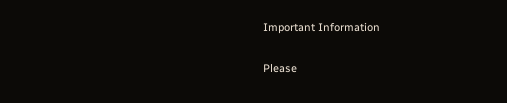Important Information

Please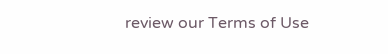review our Terms of Use